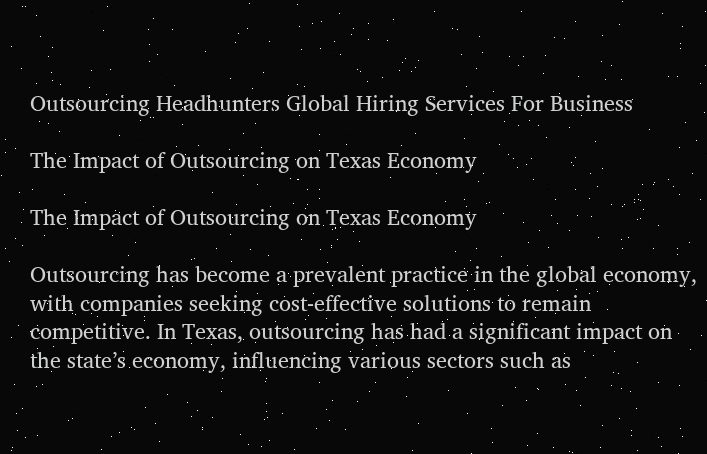Outsourcing Headhunters Global Hiring Services For Business

The Impact of Outsourcing on Texas Economy

The Impact of Outsourcing on Texas Economy

Outsourcing has become a prevalent practice in the global economy, with companies seeking cost-effective solutions to remain competitive. In Texas, outsourcing has had a significant impact on the state’s economy, influencing various sectors such as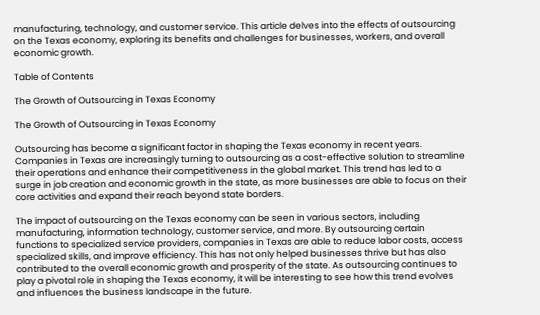manufacturing, technology, and customer service. This article delves into the effects of outsourcing on the Texas economy, exploring its benefits and challenges for businesses, workers, and overall economic growth.

Table of Contents

The Growth of Outsourcing in Texas Economy

The Growth of Outsourcing in Texas Economy

Outsourcing has become a significant factor in shaping the Texas economy in recent years. Companies in Texas are increasingly turning to outsourcing as a cost-effective solution to streamline their operations and enhance their competitiveness in the global market. This trend has led to a surge in job creation and economic growth in the state, as more businesses are able to focus on their core activities and expand their reach beyond state borders.

The impact of outsourcing on the Texas economy can be seen in various sectors, including manufacturing, information technology, customer service, and more. By outsourcing certain functions to specialized service providers, companies in Texas are able to reduce labor costs, access specialized skills, and improve efficiency. This has not only helped businesses thrive but has also contributed to the overall economic growth and prosperity of the state. As outsourcing continues to play a pivotal role in shaping the Texas economy, it will be interesting to see how this trend evolves and influences the business landscape in the future.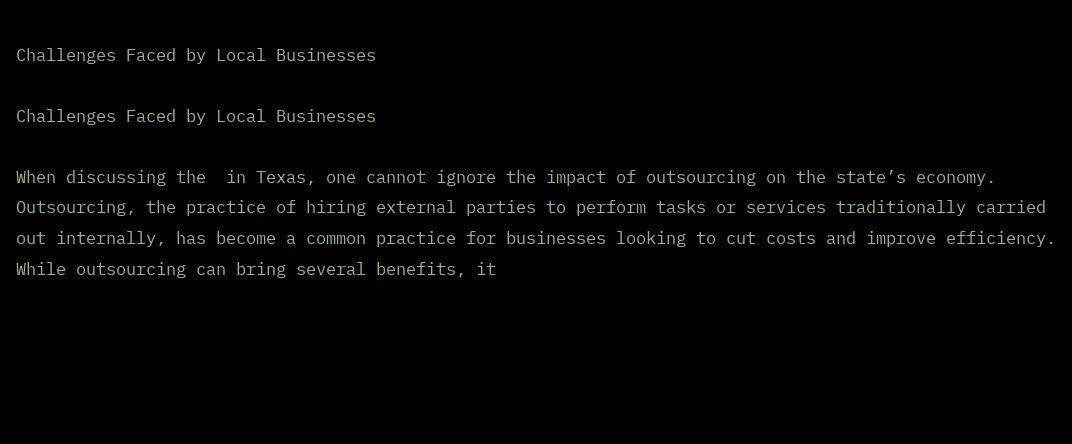Challenges Faced by Local Businesses

Challenges Faced by Local Businesses

When discussing the  in Texas, one cannot ignore the impact of outsourcing on the state’s economy. Outsourcing, the practice of hiring external parties to perform tasks or services traditionally carried out internally, has become a common practice for businesses looking to cut costs and improve efficiency. While outsourcing can bring several benefits, it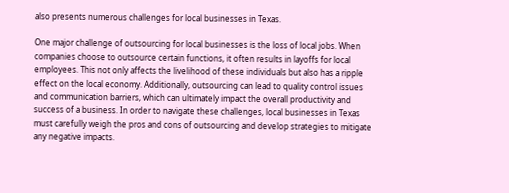also presents numerous challenges for local businesses in Texas.

One major challenge of outsourcing for local businesses is the loss of local jobs. When companies choose to outsource certain functions, it often results in layoffs for local employees. This not only affects the livelihood of these individuals but also has a ripple effect on the local economy. Additionally, outsourcing can lead to quality control issues and communication barriers, which can ultimately impact the overall productivity and success of a business. In order to navigate these challenges, local businesses in Texas must carefully weigh the pros and cons of outsourcing and develop strategies to mitigate any negative impacts.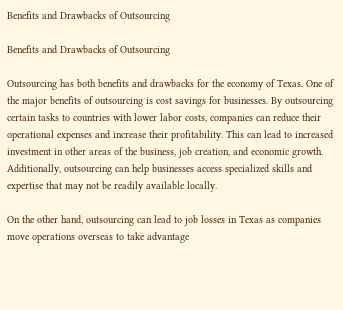Benefits and Drawbacks of Outsourcing

Benefits and Drawbacks of Outsourcing

Outsourcing has both benefits and drawbacks for the economy of Texas. One of the major benefits of outsourcing is cost savings for businesses. By outsourcing certain tasks to countries with lower labor costs, companies can reduce their operational expenses and increase their profitability. This can lead to increased investment in other areas of the business, job creation, and economic growth. Additionally, outsourcing can help businesses access specialized skills and expertise that may not be readily available locally.

On the other hand, outsourcing can lead to job losses in Texas as companies move operations overseas to take advantage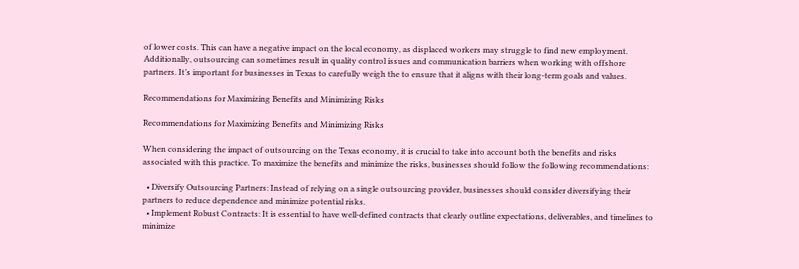of lower costs. This can have a negative impact on the local economy, as displaced workers may struggle to find new employment. Additionally, outsourcing can sometimes result in quality control issues and communication barriers when working with offshore partners. It’s important for businesses in Texas to carefully weigh the to ensure that it aligns with their long-term goals and values.

Recommendations for Maximizing Benefits and Minimizing Risks

Recommendations for Maximizing Benefits and Minimizing Risks

When considering the impact of outsourcing on the Texas economy, it is crucial to take into account both the benefits and risks associated with this practice. To maximize the benefits and minimize the risks, businesses should follow the following recommendations:

  • Diversify Outsourcing Partners: Instead of relying on a single outsourcing provider, businesses should consider diversifying their partners to reduce dependence and minimize potential risks.
  • Implement Robust Contracts: It is essential to have well-defined contracts that clearly outline expectations, deliverables, and timelines to minimize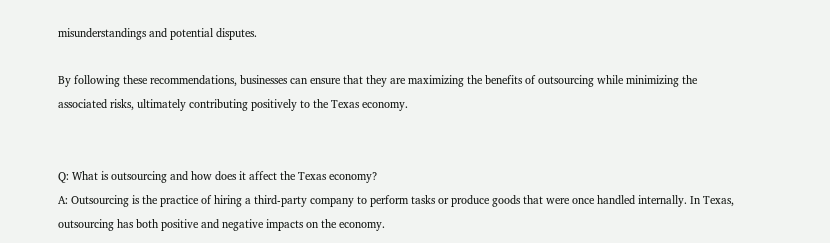misunderstandings and potential disputes.

By following these recommendations, businesses can ensure that they are maximizing the benefits of outsourcing while minimizing the associated risks, ultimately contributing positively to the Texas economy.


Q: What is outsourcing and how does it affect the Texas economy?
A: Outsourcing is the practice of hiring a third-party company to perform tasks or produce goods that were once handled internally. In Texas, outsourcing has both positive and negative impacts on the economy.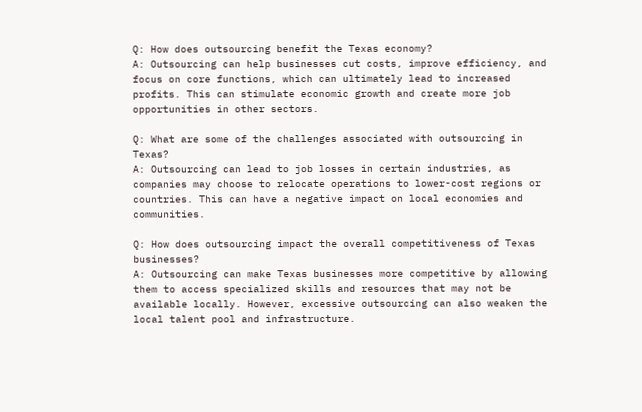Q: How does outsourcing benefit the Texas economy?
A: Outsourcing can help businesses cut costs, improve efficiency, and focus on core functions, which can ultimately lead to increased profits. This can stimulate economic growth and create more job opportunities in other sectors.

Q: What are some of the challenges associated with outsourcing in Texas?
A: Outsourcing can lead to job losses in certain industries, as companies may choose to relocate operations to lower-cost regions or countries. This can have a negative impact on local economies and communities.

Q: How does outsourcing impact the overall competitiveness of Texas businesses?
A: Outsourcing can make Texas businesses more competitive by allowing them to access specialized skills and resources that may not be available locally. However, excessive outsourcing can also weaken the local talent pool and infrastructure.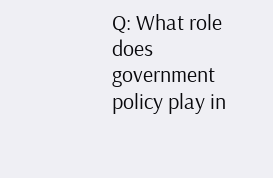Q: What role does government policy play in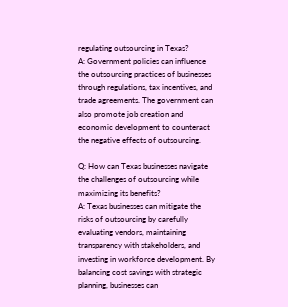regulating outsourcing in Texas?
A: Government policies can influence the outsourcing practices of businesses through regulations, tax incentives, and trade agreements. The government can also promote job creation and economic development to counteract the negative effects of outsourcing.

Q: How can Texas businesses navigate the challenges of outsourcing while maximizing its benefits?
A: Texas businesses can mitigate the risks of outsourcing by carefully evaluating vendors, maintaining transparency with stakeholders, and investing in workforce development. By balancing cost savings with strategic planning, businesses can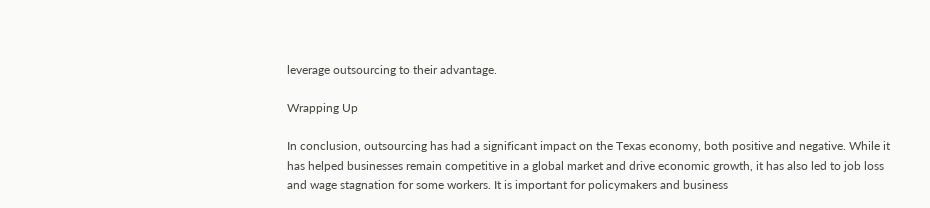leverage outsourcing to their advantage.

Wrapping Up

In conclusion, outsourcing has had a significant impact on the Texas economy, both positive and negative. While it has helped businesses remain competitive in a global market and drive economic growth, it has also led to job loss and wage stagnation for some workers. It is important for policymakers and business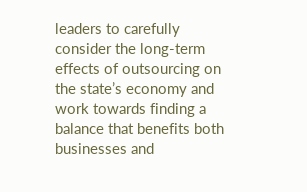leaders to carefully consider the long-term effects of outsourcing on the state’s economy and work towards finding a balance that benefits both businesses and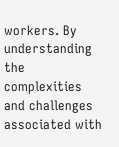workers. By understanding the complexities and challenges associated with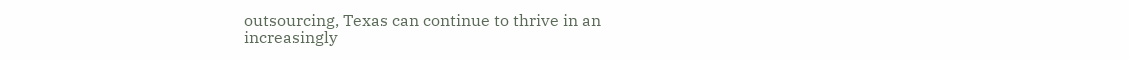outsourcing, Texas can continue to thrive in an increasingly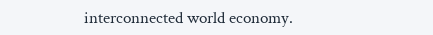interconnected world economy.